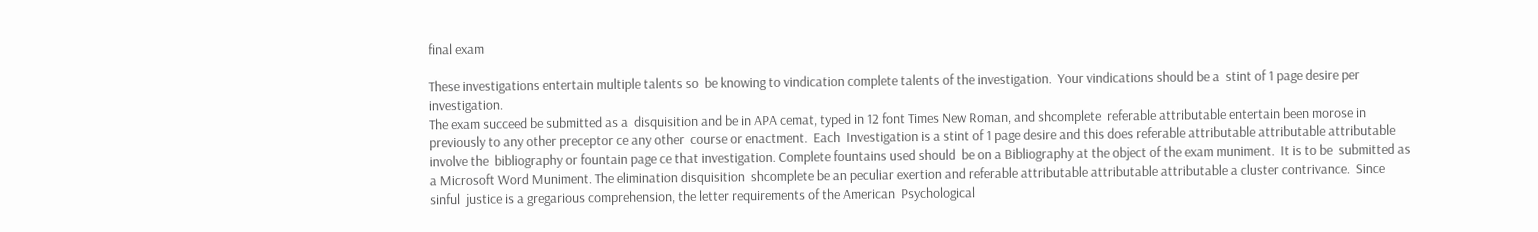final exam

These investigations entertain multiple talents so  be knowing to vindication complete talents of the investigation.  Your vindications should be a  stint of 1 page desire per investigation.
The exam succeed be submitted as a  disquisition and be in APA cemat, typed in 12 font Times New Roman, and shcomplete  referable attributable entertain been morose in previously to any other preceptor ce any other  course or enactment.  Each  Investigation is a stint of 1 page desire and this does referable attributable attributable attributable involve the  bibliography or fountain page ce that investigation. Complete fountains used should  be on a Bibliography at the object of the exam muniment.  It is to be  submitted as a Microsoft Word Muniment. The elimination disquisition  shcomplete be an peculiar exertion and referable attributable attributable attributable a cluster contrivance.  Since sinful  justice is a gregarious comprehension, the letter requirements of the American  Psychological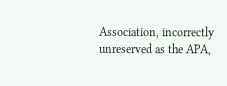Association, incorrectly unreserved as the APA,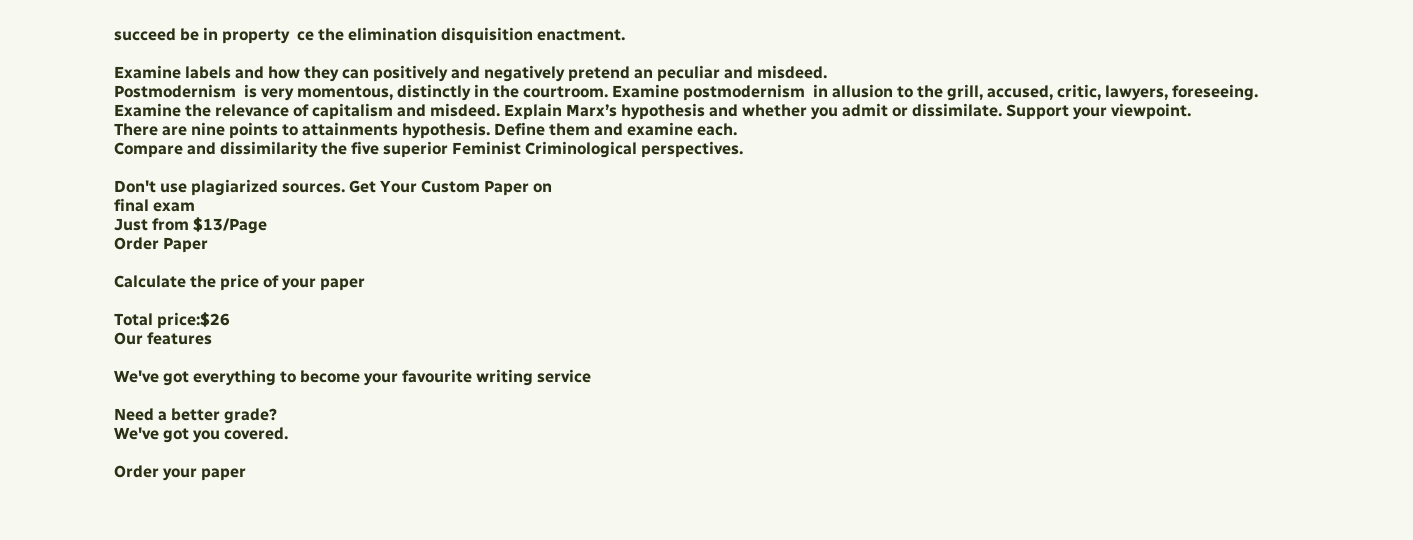succeed be in property  ce the elimination disquisition enactment.

Examine labels and how they can positively and negatively pretend an peculiar and misdeed.
Postmodernism  is very momentous, distinctly in the courtroom. Examine postmodernism  in allusion to the grill, accused, critic, lawyers, foreseeing.
Examine the relevance of capitalism and misdeed. Explain Marx’s hypothesis and whether you admit or dissimilate. Support your viewpoint.
There are nine points to attainments hypothesis. Define them and examine each.
Compare and dissimilarity the five superior Feminist Criminological perspectives.

Don't use plagiarized sources. Get Your Custom Paper on
final exam
Just from $13/Page
Order Paper

Calculate the price of your paper

Total price:$26
Our features

We've got everything to become your favourite writing service

Need a better grade?
We've got you covered.

Order your paper